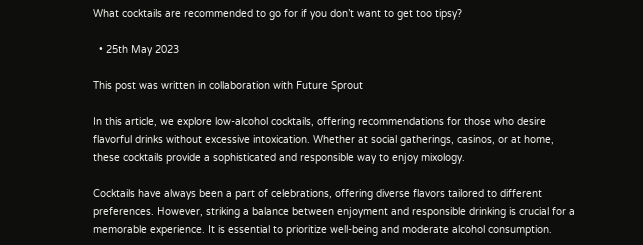What cocktails are recommended to go for if you don’t want to get too tipsy?

  • 25th May 2023

This post was written in collaboration with Future Sprout

In this article, we explore low-alcohol cocktails, offering recommendations for those who desire flavorful drinks without excessive intoxication. Whether at social gatherings, casinos, or at home, these cocktails provide a sophisticated and responsible way to enjoy mixology.

Cocktails have always been a part of celebrations, offering diverse flavors tailored to different preferences. However, striking a balance between enjoyment and responsible drinking is crucial for a memorable experience. It is essential to prioritize well-being and moderate alcohol consumption.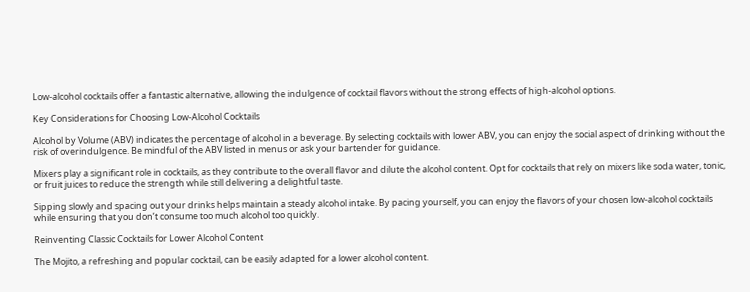Low-alcohol cocktails offer a fantastic alternative, allowing the indulgence of cocktail flavors without the strong effects of high-alcohol options.

Key Considerations for Choosing Low-Alcohol Cocktails

Alcohol by Volume (ABV) indicates the percentage of alcohol in a beverage. By selecting cocktails with lower ABV, you can enjoy the social aspect of drinking without the risk of overindulgence. Be mindful of the ABV listed in menus or ask your bartender for guidance.

Mixers play a significant role in cocktails, as they contribute to the overall flavor and dilute the alcohol content. Opt for cocktails that rely on mixers like soda water, tonic, or fruit juices to reduce the strength while still delivering a delightful taste.

Sipping slowly and spacing out your drinks helps maintain a steady alcohol intake. By pacing yourself, you can enjoy the flavors of your chosen low-alcohol cocktails while ensuring that you don’t consume too much alcohol too quickly.

Reinventing Classic Cocktails for Lower Alcohol Content

The Mojito, a refreshing and popular cocktail, can be easily adapted for a lower alcohol content.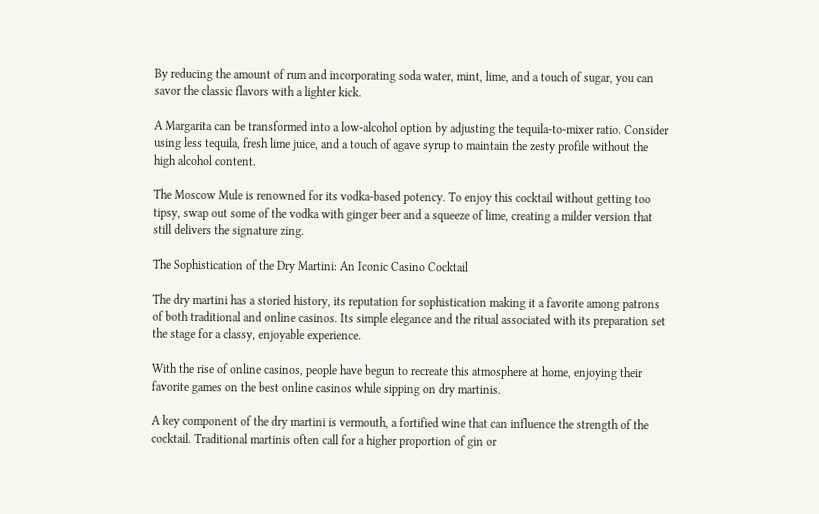By reducing the amount of rum and incorporating soda water, mint, lime, and a touch of sugar, you can savor the classic flavors with a lighter kick.

A Margarita can be transformed into a low-alcohol option by adjusting the tequila-to-mixer ratio. Consider using less tequila, fresh lime juice, and a touch of agave syrup to maintain the zesty profile without the high alcohol content.

The Moscow Mule is renowned for its vodka-based potency. To enjoy this cocktail without getting too tipsy, swap out some of the vodka with ginger beer and a squeeze of lime, creating a milder version that still delivers the signature zing.

The Sophistication of the Dry Martini: An Iconic Casino Cocktail

The dry martini has a storied history, its reputation for sophistication making it a favorite among patrons of both traditional and online casinos. Its simple elegance and the ritual associated with its preparation set the stage for a classy, enjoyable experience.

With the rise of online casinos, people have begun to recreate this atmosphere at home, enjoying their favorite games on the best online casinos while sipping on dry martinis.

A key component of the dry martini is vermouth, a fortified wine that can influence the strength of the cocktail. Traditional martinis often call for a higher proportion of gin or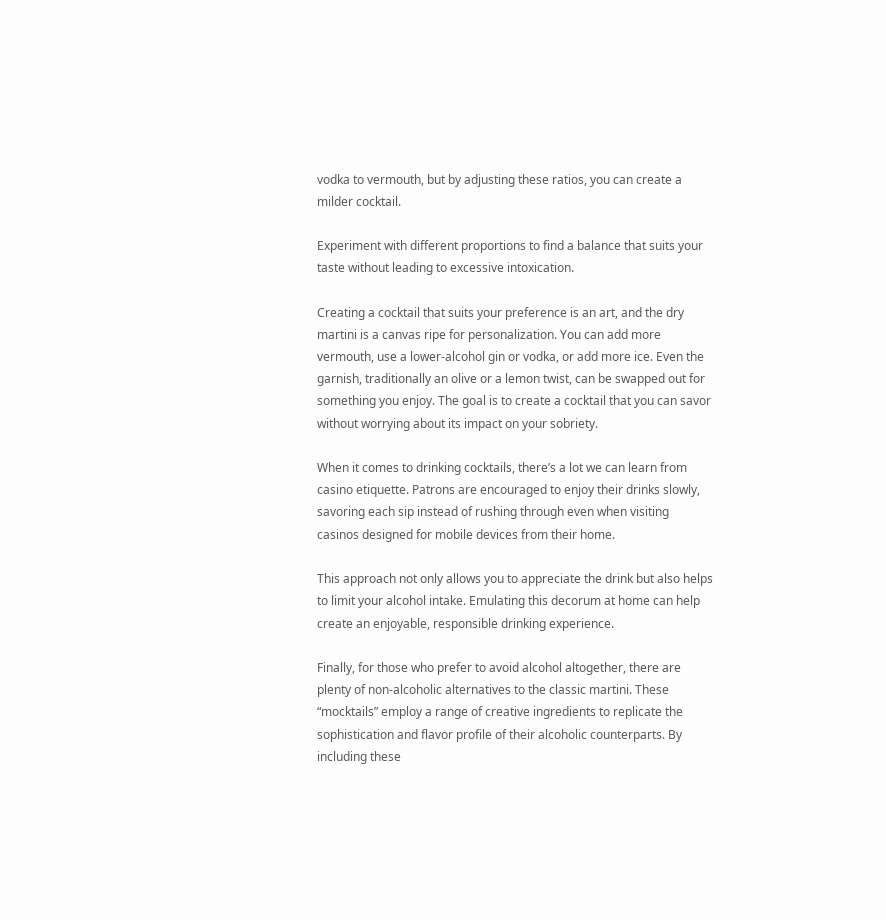vodka to vermouth, but by adjusting these ratios, you can create a milder cocktail.

Experiment with different proportions to find a balance that suits your taste without leading to excessive intoxication.

Creating a cocktail that suits your preference is an art, and the dry martini is a canvas ripe for personalization. You can add more vermouth, use a lower-alcohol gin or vodka, or add more ice. Even the garnish, traditionally an olive or a lemon twist, can be swapped out for something you enjoy. The goal is to create a cocktail that you can savor without worrying about its impact on your sobriety.

When it comes to drinking cocktails, there’s a lot we can learn from casino etiquette. Patrons are encouraged to enjoy their drinks slowly, savoring each sip instead of rushing through even when visiting casinos designed for mobile devices from their home.

This approach not only allows you to appreciate the drink but also helps to limit your alcohol intake. Emulating this decorum at home can help create an enjoyable, responsible drinking experience.

Finally, for those who prefer to avoid alcohol altogether, there are plenty of non-alcoholic alternatives to the classic martini. These “mocktails” employ a range of creative ingredients to replicate the sophistication and flavor profile of their alcoholic counterparts. By including these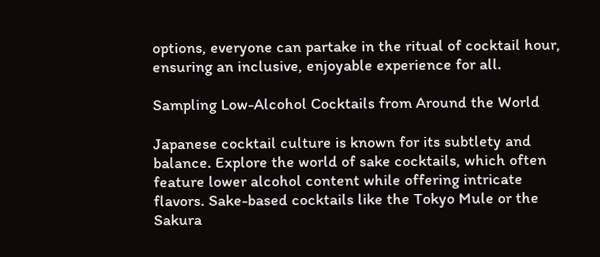options, everyone can partake in the ritual of cocktail hour, ensuring an inclusive, enjoyable experience for all.

Sampling Low-Alcohol Cocktails from Around the World

Japanese cocktail culture is known for its subtlety and balance. Explore the world of sake cocktails, which often feature lower alcohol content while offering intricate flavors. Sake-based cocktails like the Tokyo Mule or the Sakura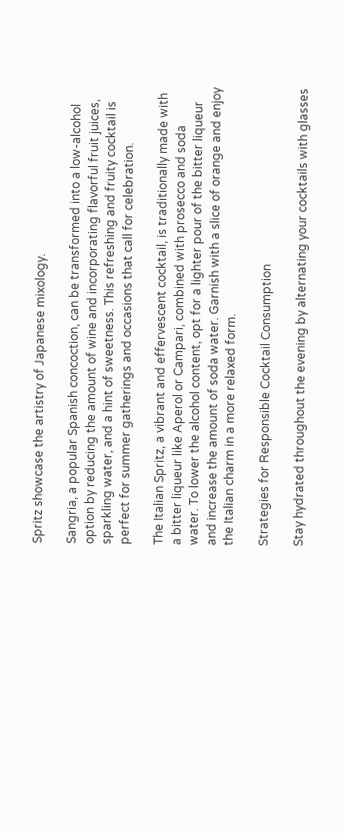Spritz showcase the artistry of Japanese mixology.

Sangria, a popular Spanish concoction, can be transformed into a low-alcohol option by reducing the amount of wine and incorporating flavorful fruit juices, sparkling water, and a hint of sweetness. This refreshing and fruity cocktail is perfect for summer gatherings and occasions that call for celebration.

The Italian Spritz, a vibrant and effervescent cocktail, is traditionally made with a bitter liqueur like Aperol or Campari, combined with prosecco and soda water. To lower the alcohol content, opt for a lighter pour of the bitter liqueur and increase the amount of soda water. Garnish with a slice of orange and enjoy the Italian charm in a more relaxed form.

Strategies for Responsible Cocktail Consumption

Stay hydrated throughout the evening by alternating your cocktails with glasses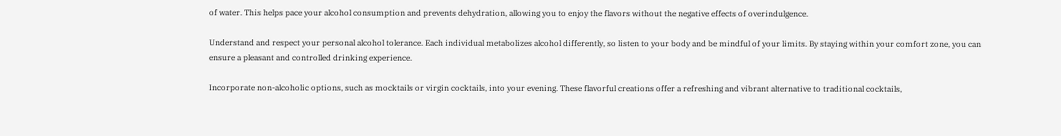of water. This helps pace your alcohol consumption and prevents dehydration, allowing you to enjoy the flavors without the negative effects of overindulgence.

Understand and respect your personal alcohol tolerance. Each individual metabolizes alcohol differently, so listen to your body and be mindful of your limits. By staying within your comfort zone, you can ensure a pleasant and controlled drinking experience.

Incorporate non-alcoholic options, such as mocktails or virgin cocktails, into your evening. These flavorful creations offer a refreshing and vibrant alternative to traditional cocktails,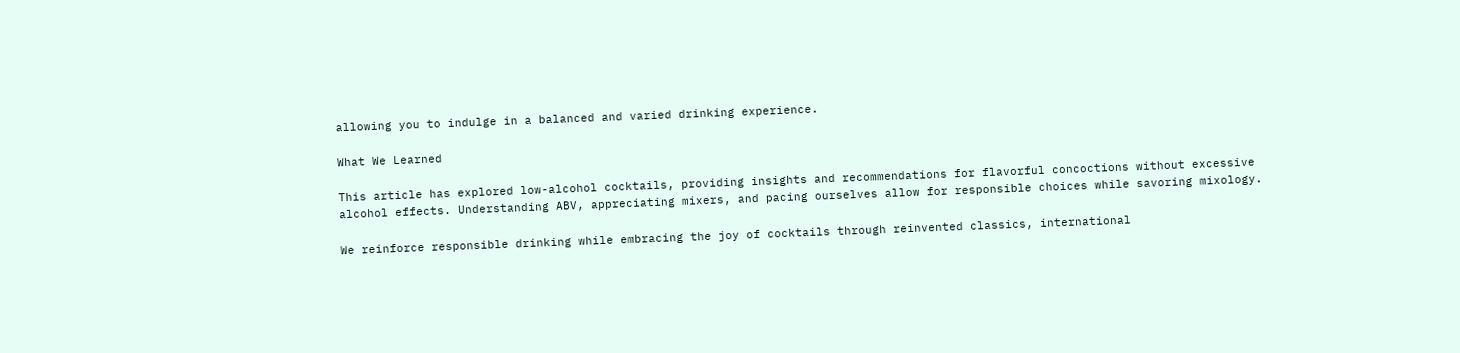allowing you to indulge in a balanced and varied drinking experience.

What We Learned

This article has explored low-alcohol cocktails, providing insights and recommendations for flavorful concoctions without excessive alcohol effects. Understanding ABV, appreciating mixers, and pacing ourselves allow for responsible choices while savoring mixology.

We reinforce responsible drinking while embracing the joy of cocktails through reinvented classics, international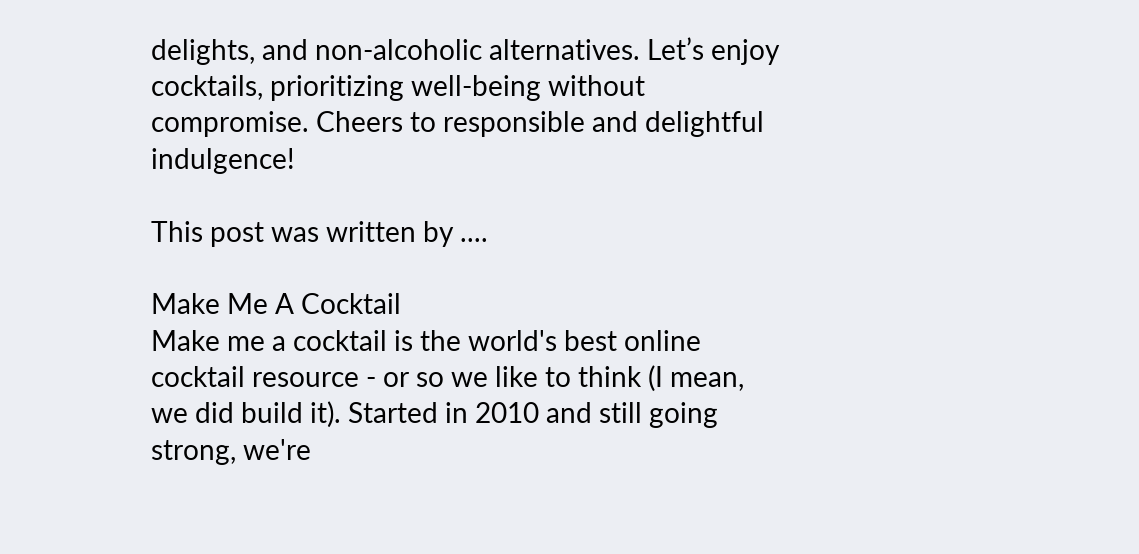delights, and non-alcoholic alternatives. Let’s enjoy cocktails, prioritizing well-being without compromise. Cheers to responsible and delightful indulgence!

This post was written by ....

Make Me A Cocktail
Make me a cocktail is the world's best online cocktail resource - or so we like to think (I mean, we did build it). Started in 2010 and still going strong, we're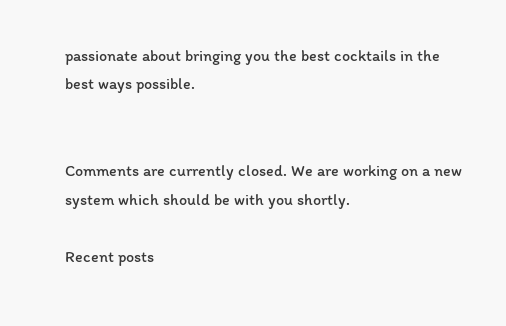passionate about bringing you the best cocktails in the best ways possible.


Comments are currently closed. We are working on a new system which should be with you shortly.

Recent posts